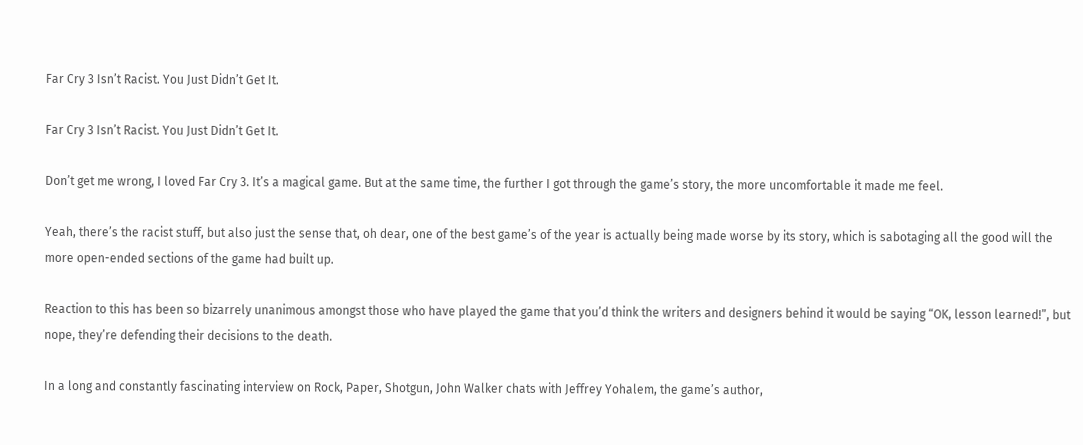Far Cry 3 Isn’t Racist. You Just Didn’t Get It.

Far Cry 3 Isn’t Racist. You Just Didn’t Get It.

Don’t get me wrong, I loved Far Cry 3. It’s a magical game. But at the same time, the further I got through the game’s story, the more uncomfortable it made me feel.

Yeah, there’s the racist stuff, but also just the sense that, oh dear, one of the best game’s of the year is actually being made worse by its story, which is sabotaging all the good will the more open-ended sections of the game had built up.

Reaction to this has been so bizarrely unanimous amongst those who have played the game that you’d think the writers and designers behind it would be saying “OK, lesson learned!”, but nope, they’re defending their decisions to the death.

In a long and constantly fascinating interview on Rock, Paper, Shotgun, John Walker chats with Jeffrey Yohalem, the game’s author,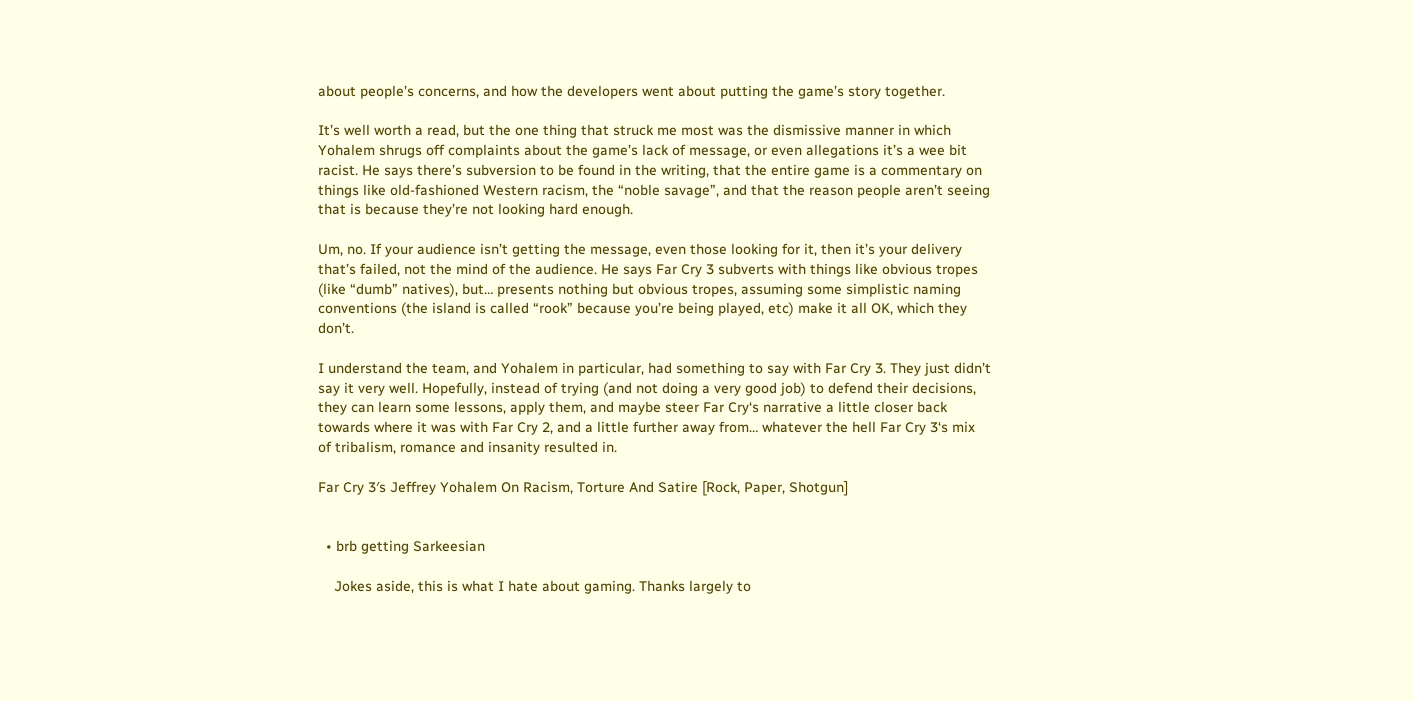about people’s concerns, and how the developers went about putting the game’s story together.

It’s well worth a read, but the one thing that struck me most was the dismissive manner in which Yohalem shrugs off complaints about the game’s lack of message, or even allegations it’s a wee bit racist. He says there’s subversion to be found in the writing, that the entire game is a commentary on things like old-fashioned Western racism, the “noble savage”, and that the reason people aren’t seeing that is because they’re not looking hard enough.

Um, no. If your audience isn’t getting the message, even those looking for it, then it’s your delivery that’s failed, not the mind of the audience. He says Far Cry 3 subverts with things like obvious tropes (like “dumb” natives), but… presents nothing but obvious tropes, assuming some simplistic naming conventions (the island is called “rook” because you’re being played, etc) make it all OK, which they don’t.

I understand the team, and Yohalem in particular, had something to say with Far Cry 3. They just didn’t say it very well. Hopefully, instead of trying (and not doing a very good job) to defend their decisions, they can learn some lessons, apply them, and maybe steer Far Cry‘s narrative a little closer back towards where it was with Far Cry 2, and a little further away from… whatever the hell Far Cry 3‘s mix of tribalism, romance and insanity resulted in.

Far Cry 3′s Jeffrey Yohalem On Racism, Torture And Satire [Rock, Paper, Shotgun]


  • brb getting Sarkeesian

    Jokes aside, this is what I hate about gaming. Thanks largely to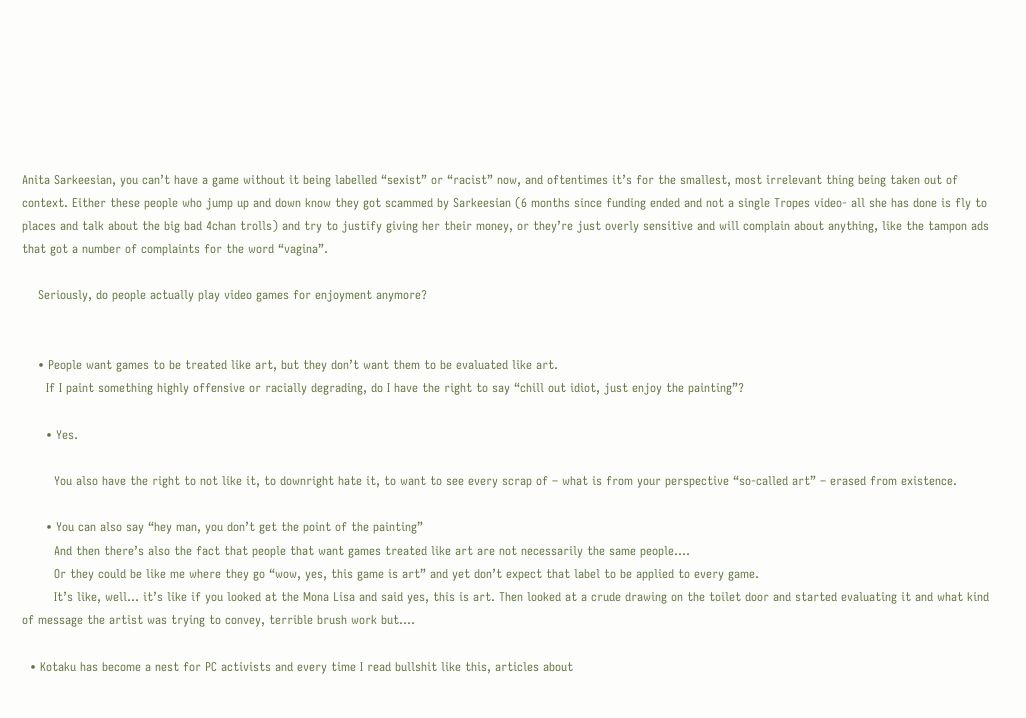Anita Sarkeesian, you can’t have a game without it being labelled “sexist” or “racist” now, and oftentimes it’s for the smallest, most irrelevant thing being taken out of context. Either these people who jump up and down know they got scammed by Sarkeesian (6 months since funding ended and not a single Tropes video- all she has done is fly to places and talk about the big bad 4chan trolls) and try to justify giving her their money, or they’re just overly sensitive and will complain about anything, like the tampon ads that got a number of complaints for the word “vagina”.

    Seriously, do people actually play video games for enjoyment anymore?


    • People want games to be treated like art, but they don’t want them to be evaluated like art.
      If I paint something highly offensive or racially degrading, do I have the right to say “chill out idiot, just enjoy the painting”?

      • Yes.

        You also have the right to not like it, to downright hate it, to want to see every scrap of – what is from your perspective “so-called art” – erased from existence.

      • You can also say “hey man, you don’t get the point of the painting”
        And then there’s also the fact that people that want games treated like art are not necessarily the same people….
        Or they could be like me where they go “wow, yes, this game is art” and yet don’t expect that label to be applied to every game.
        It’s like, well… it’s like if you looked at the Mona Lisa and said yes, this is art. Then looked at a crude drawing on the toilet door and started evaluating it and what kind of message the artist was trying to convey, terrible brush work but….

  • Kotaku has become a nest for PC activists and every time I read bullshit like this, articles about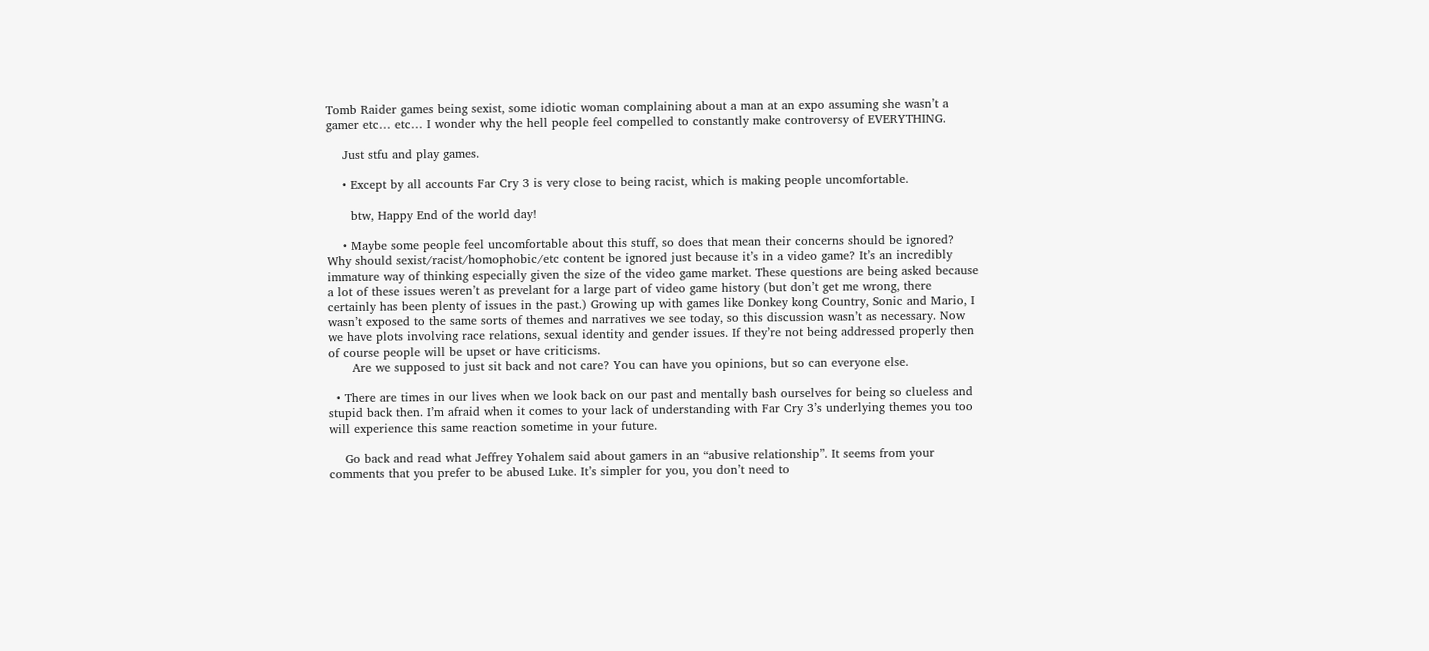Tomb Raider games being sexist, some idiotic woman complaining about a man at an expo assuming she wasn’t a gamer etc… etc… I wonder why the hell people feel compelled to constantly make controversy of EVERYTHING.

    Just stfu and play games.

    • Except by all accounts Far Cry 3 is very close to being racist, which is making people uncomfortable.

      btw, Happy End of the world day!

    • Maybe some people feel uncomfortable about this stuff, so does that mean their concerns should be ignored? Why should sexist/racist/homophobic/etc content be ignored just because it’s in a video game? It’s an incredibly immature way of thinking especially given the size of the video game market. These questions are being asked because a lot of these issues weren’t as prevelant for a large part of video game history (but don’t get me wrong, there certainly has been plenty of issues in the past.) Growing up with games like Donkey kong Country, Sonic and Mario, I wasn’t exposed to the same sorts of themes and narratives we see today, so this discussion wasn’t as necessary. Now we have plots involving race relations, sexual identity and gender issues. If they’re not being addressed properly then of course people will be upset or have criticisms.
      Are we supposed to just sit back and not care? You can have you opinions, but so can everyone else.

  • There are times in our lives when we look back on our past and mentally bash ourselves for being so clueless and stupid back then. I’m afraid when it comes to your lack of understanding with Far Cry 3’s underlying themes you too will experience this same reaction sometime in your future.

    Go back and read what Jeffrey Yohalem said about gamers in an “abusive relationship”. It seems from your comments that you prefer to be abused Luke. It’s simpler for you, you don’t need to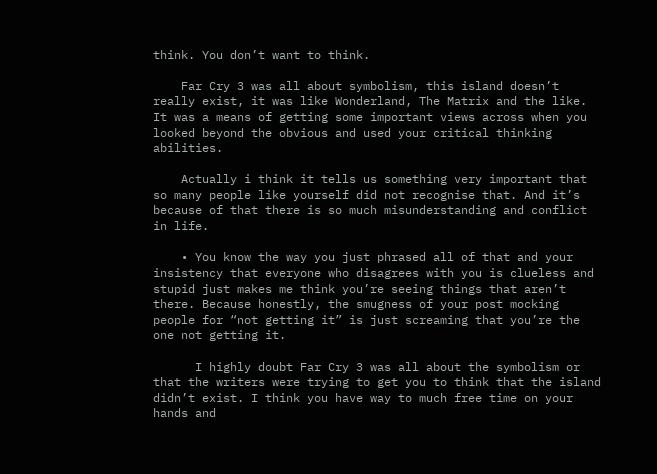think. You don’t want to think.

    Far Cry 3 was all about symbolism, this island doesn’t really exist, it was like Wonderland, The Matrix and the like. It was a means of getting some important views across when you looked beyond the obvious and used your critical thinking abilities.

    Actually i think it tells us something very important that so many people like yourself did not recognise that. And it’s because of that there is so much misunderstanding and conflict in life.

    • You know the way you just phrased all of that and your insistency that everyone who disagrees with you is clueless and stupid just makes me think you’re seeing things that aren’t there. Because honestly, the smugness of your post mocking people for “not getting it” is just screaming that you’re the one not getting it.

      I highly doubt Far Cry 3 was all about the symbolism or that the writers were trying to get you to think that the island didn’t exist. I think you have way to much free time on your hands and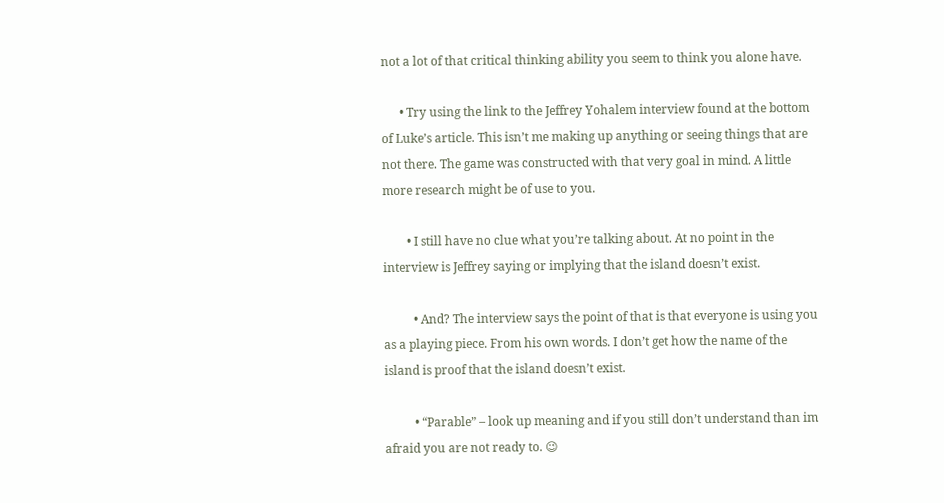not a lot of that critical thinking ability you seem to think you alone have.

      • Try using the link to the Jeffrey Yohalem interview found at the bottom of Luke’s article. This isn’t me making up anything or seeing things that are not there. The game was constructed with that very goal in mind. A little more research might be of use to you.

        • I still have no clue what you’re talking about. At no point in the interview is Jeffrey saying or implying that the island doesn’t exist.

          • And? The interview says the point of that is that everyone is using you as a playing piece. From his own words. I don’t get how the name of the island is proof that the island doesn’t exist.

          • “Parable” – look up meaning and if you still don’t understand than im afraid you are not ready to. 😉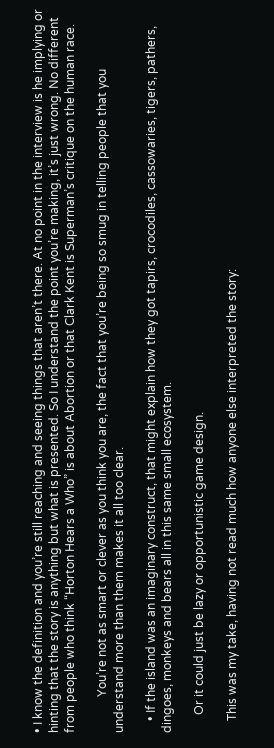• I know the definition and you’re still reaching and seeing things that aren’t there. At no point in the interview is he implying or hinting that the story is anything but what is presented. So I understand the point you’re making, it’s just wrong. No different from people who think “Horton Hears a Who” is about Abortion or that Clark Kent is Superman’s critique on the human race.

            You’re not as smart or clever as you think you are, the fact that you’re being so smug in telling people that you understand more than them makes it all too clear.

    • If the island was an imaginary construct, that might explain how they got tapirs, crocodiles, cassowaries, tigers, pathers, dingoes, monkeys and bears all in this same small ecosystem.

      Or it could just be lazy or opportunistic game design.

    This was my take, having not read much how anyone else interpreted the story: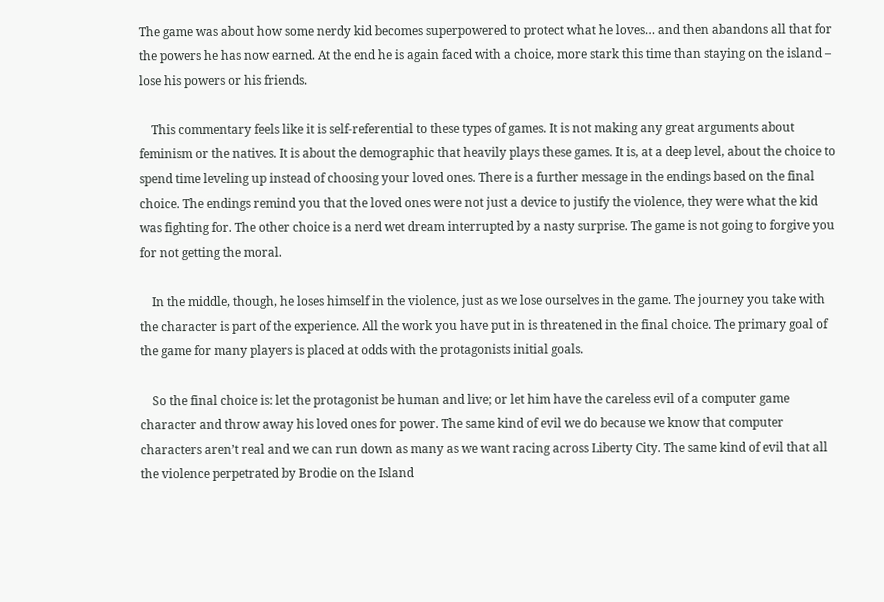The game was about how some nerdy kid becomes superpowered to protect what he loves… and then abandons all that for the powers he has now earned. At the end he is again faced with a choice, more stark this time than staying on the island – lose his powers or his friends.

    This commentary feels like it is self-referential to these types of games. It is not making any great arguments about feminism or the natives. It is about the demographic that heavily plays these games. It is, at a deep level, about the choice to spend time leveling up instead of choosing your loved ones. There is a further message in the endings based on the final choice. The endings remind you that the loved ones were not just a device to justify the violence, they were what the kid was fighting for. The other choice is a nerd wet dream interrupted by a nasty surprise. The game is not going to forgive you for not getting the moral.

    In the middle, though, he loses himself in the violence, just as we lose ourselves in the game. The journey you take with the character is part of the experience. All the work you have put in is threatened in the final choice. The primary goal of the game for many players is placed at odds with the protagonists initial goals.

    So the final choice is: let the protagonist be human and live; or let him have the careless evil of a computer game character and throw away his loved ones for power. The same kind of evil we do because we know that computer characters aren’t real and we can run down as many as we want racing across Liberty City. The same kind of evil that all the violence perpetrated by Brodie on the Island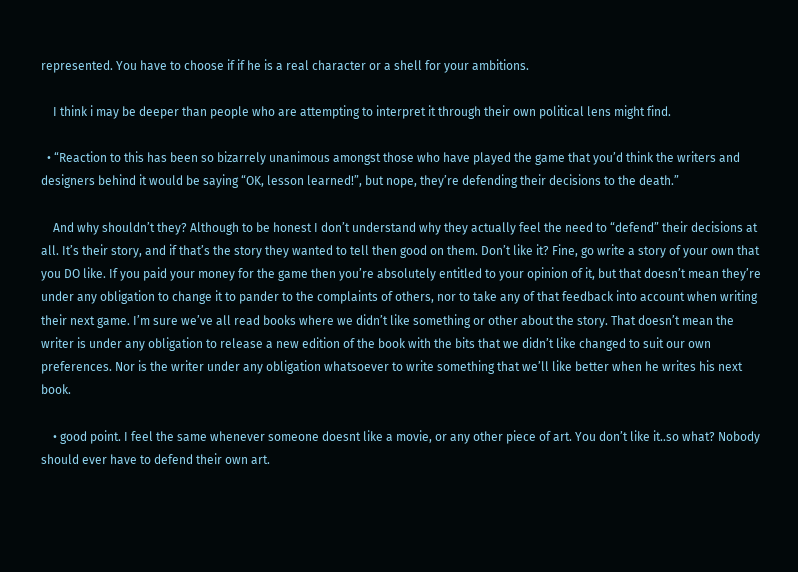represented. You have to choose if if he is a real character or a shell for your ambitions.

    I think i may be deeper than people who are attempting to interpret it through their own political lens might find.

  • “Reaction to this has been so bizarrely unanimous amongst those who have played the game that you’d think the writers and designers behind it would be saying “OK, lesson learned!”, but nope, they’re defending their decisions to the death.”

    And why shouldn’t they? Although to be honest I don’t understand why they actually feel the need to “defend” their decisions at all. It’s their story, and if that’s the story they wanted to tell then good on them. Don’t like it? Fine, go write a story of your own that you DO like. If you paid your money for the game then you’re absolutely entitled to your opinion of it, but that doesn’t mean they’re under any obligation to change it to pander to the complaints of others, nor to take any of that feedback into account when writing their next game. I’m sure we’ve all read books where we didn’t like something or other about the story. That doesn’t mean the writer is under any obligation to release a new edition of the book with the bits that we didn’t like changed to suit our own preferences. Nor is the writer under any obligation whatsoever to write something that we’ll like better when he writes his next book.

    • good point. I feel the same whenever someone doesnt like a movie, or any other piece of art. You don’t like it..so what? Nobody should ever have to defend their own art.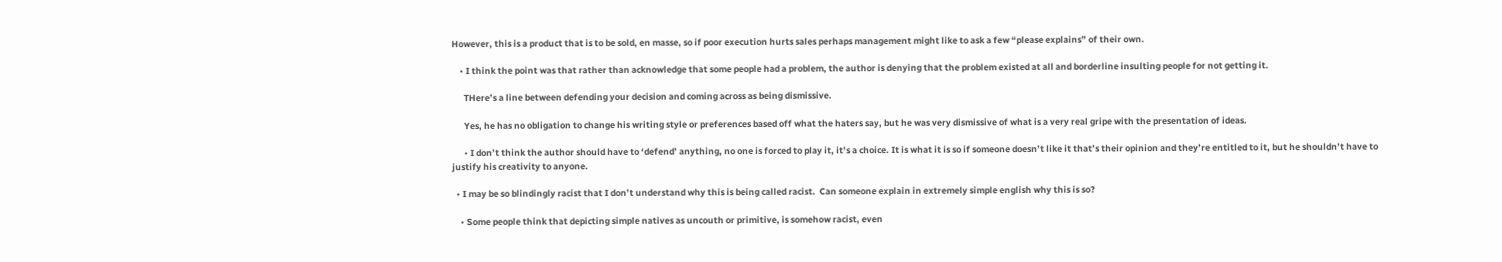However, this is a product that is to be sold, en masse, so if poor execution hurts sales perhaps management might like to ask a few “please explains” of their own.

    • I think the point was that rather than acknowledge that some people had a problem, the author is denying that the problem existed at all and borderline insulting people for not getting it.

      THere’s a line between defending your decision and coming across as being dismissive.

      Yes, he has no obligation to change his writing style or preferences based off what the haters say, but he was very dismissive of what is a very real gripe with the presentation of ideas.

      • I don’t think the author should have to ‘defend’ anything, no one is forced to play it, it’s a choice. It is what it is so if someone doesn’t like it that’s their opinion and they’re entitled to it, but he shouldn’t have to justify his creativity to anyone.

  • I may be so blindingly racist that I don’t understand why this is being called racist.  Can someone explain in extremely simple english why this is so?

    • Some people think that depicting simple natives as uncouth or primitive, is somehow racist, even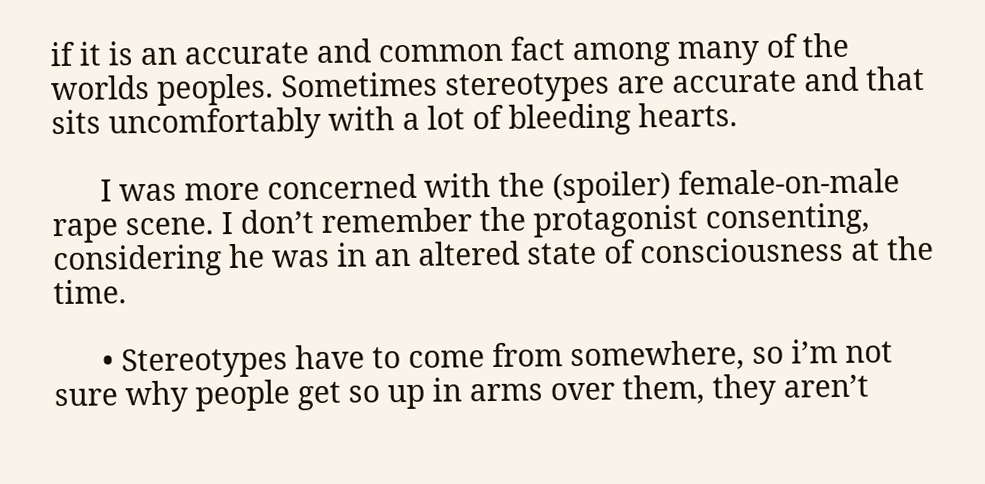if it is an accurate and common fact among many of the worlds peoples. Sometimes stereotypes are accurate and that sits uncomfortably with a lot of bleeding hearts.

      I was more concerned with the (spoiler) female-on-male rape scene. I don’t remember the protagonist consenting, considering he was in an altered state of consciousness at the time.

      • Stereotypes have to come from somewhere, so i’m not sure why people get so up in arms over them, they aren’t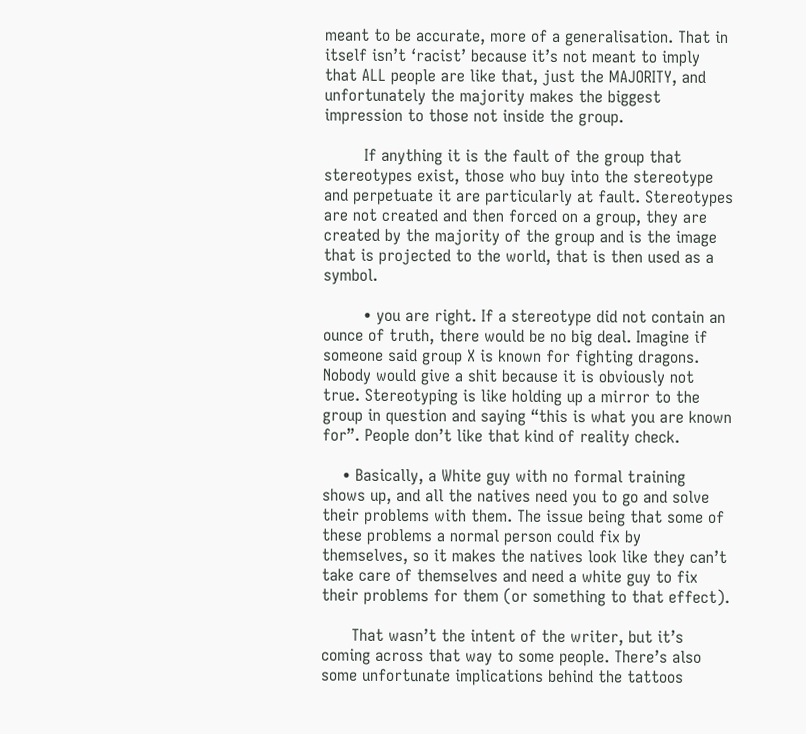meant to be accurate, more of a generalisation. That in itself isn’t ‘racist’ because it’s not meant to imply that ALL people are like that, just the MAJORITY, and unfortunately the majority makes the biggest impression to those not inside the group.

        If anything it is the fault of the group that stereotypes exist, those who buy into the stereotype and perpetuate it are particularly at fault. Stereotypes are not created and then forced on a group, they are created by the majority of the group and is the image that is projected to the world, that is then used as a symbol.

        • you are right. If a stereotype did not contain an ounce of truth, there would be no big deal. Imagine if someone said group X is known for fighting dragons. Nobody would give a shit because it is obviously not true. Stereotyping is like holding up a mirror to the group in question and saying “this is what you are known for”. People don’t like that kind of reality check.

    • Basically, a White guy with no formal training shows up, and all the natives need you to go and solve their problems with them. The issue being that some of these problems a normal person could fix by themselves, so it makes the natives look like they can’t take care of themselves and need a white guy to fix their problems for them (or something to that effect).

      That wasn’t the intent of the writer, but it’s coming across that way to some people. There’s also some unfortunate implications behind the tattoos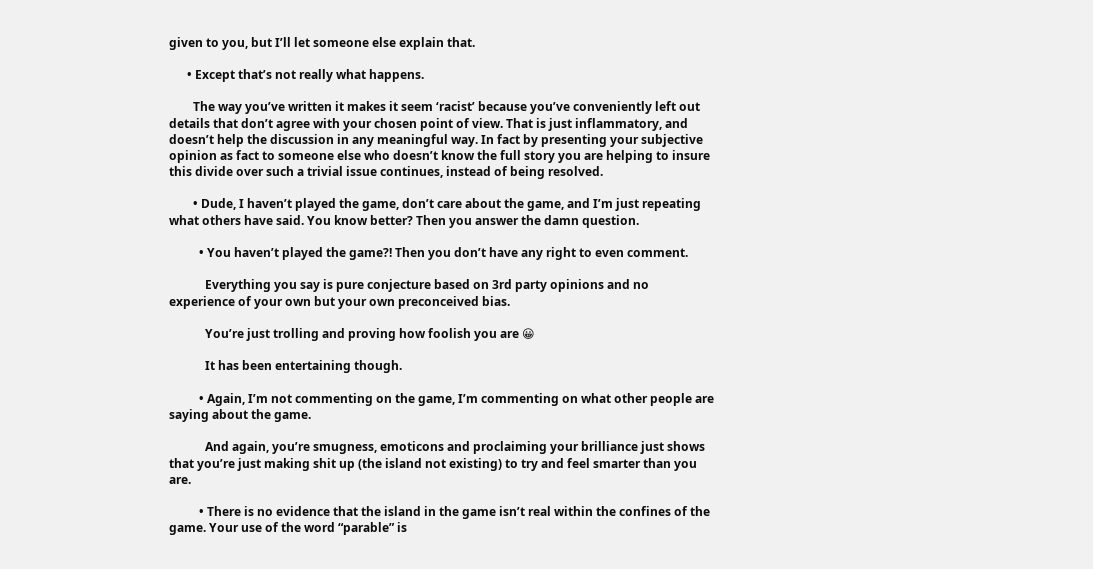given to you, but I’ll let someone else explain that.

      • Except that’s not really what happens.

        The way you’ve written it makes it seem ‘racist’ because you’ve conveniently left out details that don’t agree with your chosen point of view. That is just inflammatory, and doesn’t help the discussion in any meaningful way. In fact by presenting your subjective opinion as fact to someone else who doesn’t know the full story you are helping to insure this divide over such a trivial issue continues, instead of being resolved.

        • Dude, I haven’t played the game, don’t care about the game, and I’m just repeating what others have said. You know better? Then you answer the damn question.

          • You haven’t played the game?! Then you don’t have any right to even comment.

            Everything you say is pure conjecture based on 3rd party opinions and no experience of your own but your own preconceived bias.

            You’re just trolling and proving how foolish you are 😀

            It has been entertaining though.

          • Again, I’m not commenting on the game, I’m commenting on what other people are saying about the game.

            And again, you’re smugness, emoticons and proclaiming your brilliance just shows that you’re just making shit up (the island not existing) to try and feel smarter than you are.

          • There is no evidence that the island in the game isn’t real within the confines of the game. Your use of the word “parable” is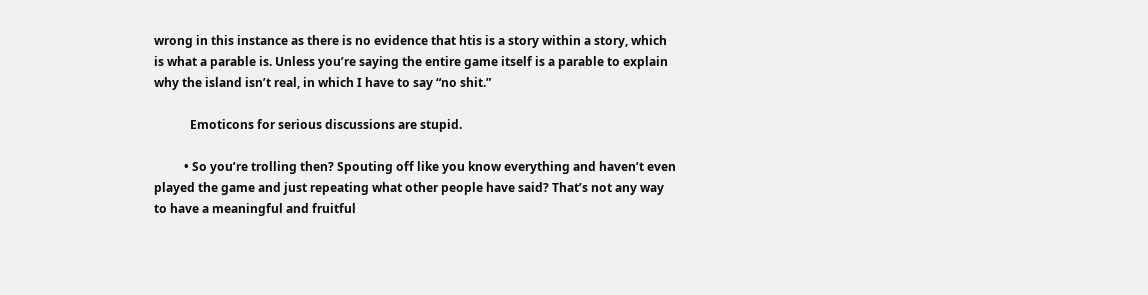wrong in this instance as there is no evidence that htis is a story within a story, which is what a parable is. Unless you’re saying the entire game itself is a parable to explain why the island isn’t real, in which I have to say “no shit.”

            Emoticons for serious discussions are stupid.

          • So you’re trolling then? Spouting off like you know everything and haven’t even played the game and just repeating what other people have said? That’s not any way to have a meaningful and fruitful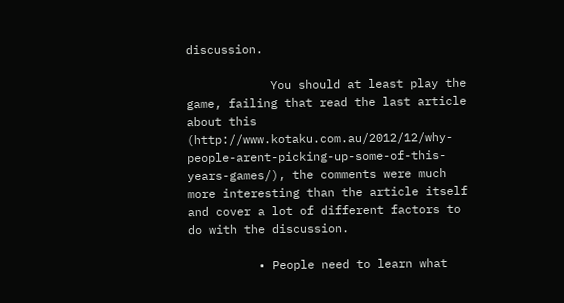discussion.

            You should at least play the game, failing that read the last article about this (http://www.kotaku.com.au/2012/12/why-people-arent-picking-up-some-of-this-years-games/), the comments were much more interesting than the article itself and cover a lot of different factors to do with the discussion.

          • People need to learn what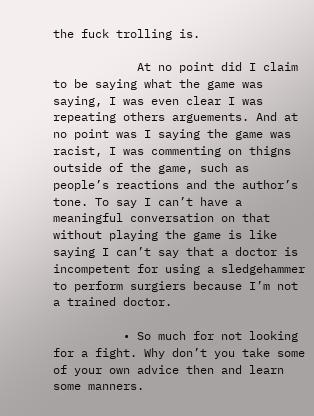the fuck trolling is.

            At no point did I claim to be saying what the game was saying, I was even clear I was repeating others arguements. And at no point was I saying the game was racist, I was commenting on thigns outside of the game, such as people’s reactions and the author’s tone. To say I can’t have a meaningful conversation on that without playing the game is like saying I can’t say that a doctor is incompetent for using a sledgehammer to perform surgiers because I’m not a trained doctor.

          • So much for not looking for a fight. Why don’t you take some of your own advice then and learn some manners.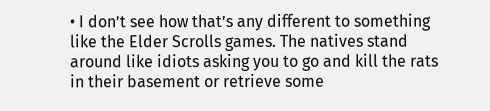• I don’t see how that’s any different to something like the Elder Scrolls games. The natives stand around like idiots asking you to go and kill the rats in their basement or retrieve some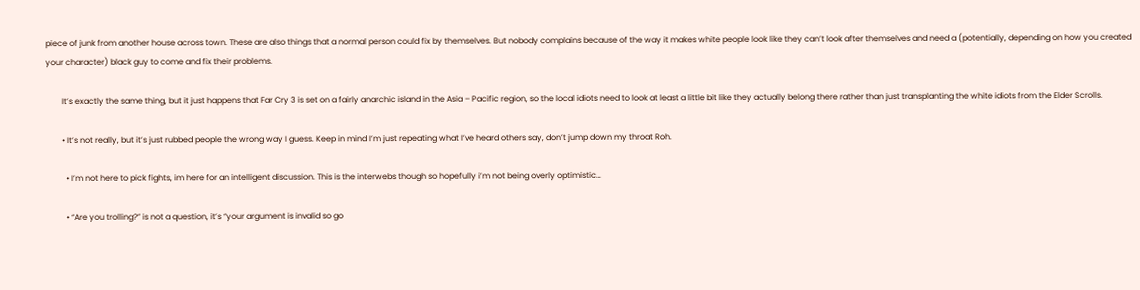piece of junk from another house across town. These are also things that a normal person could fix by themselves. But nobody complains because of the way it makes white people look like they can’t look after themselves and need a (potentially, depending on how you created your character) black guy to come and fix their problems.

        It’s exactly the same thing, but it just happens that Far Cry 3 is set on a fairly anarchic island in the Asia – Pacific region, so the local idiots need to look at least a little bit like they actually belong there rather than just transplanting the white idiots from the Elder Scrolls.

        • It’s not really, but it’s just rubbed people the wrong way I guess. Keep in mind I’m just repeating what I’ve heard others say, don’t jump down my throat Roh.

          • I’m not here to pick fights, im here for an intelligent discussion. This is the interwebs though so hopefully i’m not being overly optimistic…

          • “Are you trolling?” is not a question, it’s “your argument is invalid so go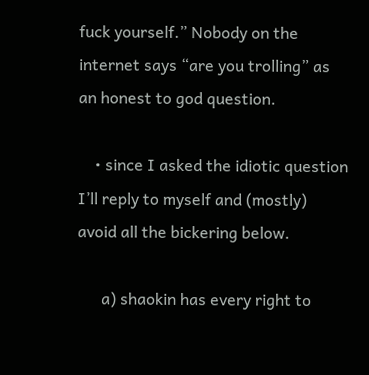fuck yourself.” Nobody on the internet says “are you trolling” as an honest to god question.

    • since I asked the idiotic question I’ll reply to myself and (mostly) avoid all the bickering below.

      a) shaokin has every right to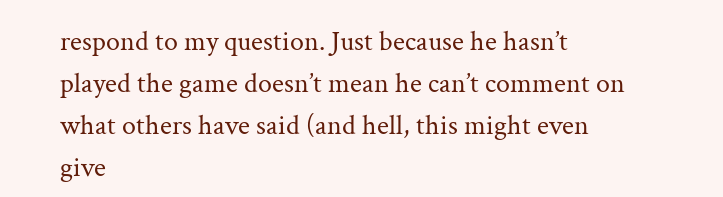respond to my question. Just because he hasn’t played the game doesn’t mean he can’t comment on what others have said (and hell, this might even give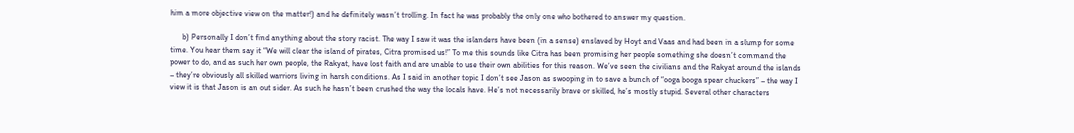him a more objective view on the matter!) and he definitely wasn’t trolling. In fact he was probably the only one who bothered to answer my question.

      b) Personally I don’t find anything about the story racist. The way I saw it was the islanders have been (in a sense) enslaved by Hoyt and Vaas and had been in a slump for some time. You hear them say it “We will clear the island of pirates, Citra promised us!” To me this sounds like Citra has been promising her people something she doesn’t command the power to do, and as such her own people, the Rakyat, have lost faith and are unable to use their own abilities for this reason. We’ve seen the civilians and the Rakyat around the islands – they’re obviously all skilled warriors living in harsh conditions. As I said in another topic I don’t see Jason as swooping in to save a bunch of “ooga booga spear chuckers” – the way I view it is that Jason is an out sider. As such he hasn’t been crushed the way the locals have. He’s not necessarily brave or skilled, he’s mostly stupid. Several other characters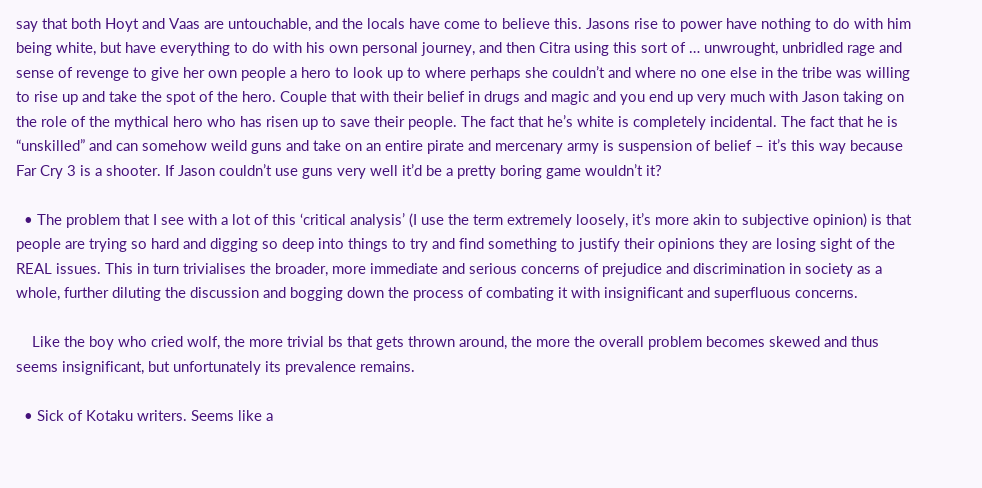say that both Hoyt and Vaas are untouchable, and the locals have come to believe this. Jasons rise to power have nothing to do with him being white, but have everything to do with his own personal journey, and then Citra using this sort of … unwrought, unbridled rage and sense of revenge to give her own people a hero to look up to where perhaps she couldn’t and where no one else in the tribe was willing to rise up and take the spot of the hero. Couple that with their belief in drugs and magic and you end up very much with Jason taking on the role of the mythical hero who has risen up to save their people. The fact that he’s white is completely incidental. The fact that he is “unskilled” and can somehow weild guns and take on an entire pirate and mercenary army is suspension of belief – it’s this way because Far Cry 3 is a shooter. If Jason couldn’t use guns very well it’d be a pretty boring game wouldn’t it?

  • The problem that I see with a lot of this ‘critical analysis’ (I use the term extremely loosely, it’s more akin to subjective opinion) is that people are trying so hard and digging so deep into things to try and find something to justify their opinions they are losing sight of the REAL issues. This in turn trivialises the broader, more immediate and serious concerns of prejudice and discrimination in society as a whole, further diluting the discussion and bogging down the process of combating it with insignificant and superfluous concerns.

    Like the boy who cried wolf, the more trivial bs that gets thrown around, the more the overall problem becomes skewed and thus seems insignificant, but unfortunately its prevalence remains.

  • Sick of Kotaku writers. Seems like a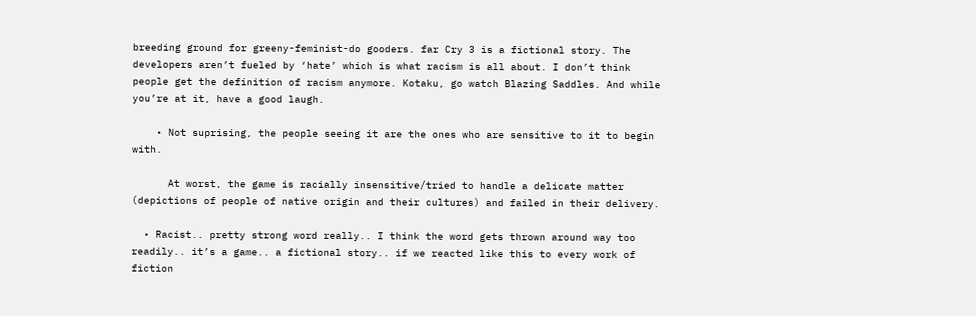breeding ground for greeny-feminist-do gooders. far Cry 3 is a fictional story. The developers aren’t fueled by ‘hate’ which is what racism is all about. I don’t think people get the definition of racism anymore. Kotaku, go watch Blazing Saddles. And while you’re at it, have a good laugh.

    • Not suprising, the people seeing it are the ones who are sensitive to it to begin with.

      At worst, the game is racially insensitive/tried to handle a delicate matter (depictions of people of native origin and their cultures) and failed in their delivery.

  • Racist.. pretty strong word really.. I think the word gets thrown around way too readily.. it’s a game.. a fictional story.. if we reacted like this to every work of fiction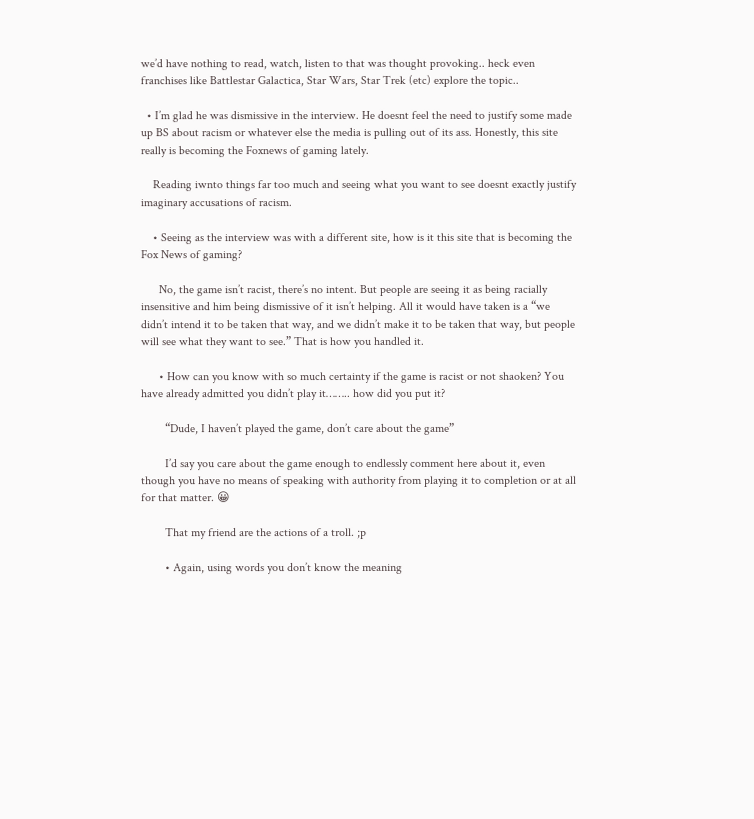we’d have nothing to read, watch, listen to that was thought provoking.. heck even franchises like Battlestar Galactica, Star Wars, Star Trek (etc) explore the topic..

  • I’m glad he was dismissive in the interview. He doesnt feel the need to justify some made up BS about racism or whatever else the media is pulling out of its ass. Honestly, this site really is becoming the Foxnews of gaming lately.

    Reading iwnto things far too much and seeing what you want to see doesnt exactly justify imaginary accusations of racism.

    • Seeing as the interview was with a different site, how is it this site that is becoming the Fox News of gaming?

      No, the game isn’t racist, there’s no intent. But people are seeing it as being racially insensitive and him being dismissive of it isn’t helping. All it would have taken is a “we didn’t intend it to be taken that way, and we didn’t make it to be taken that way, but people will see what they want to see.” That is how you handled it.

      • How can you know with so much certainty if the game is racist or not shaoken? You have already admitted you didn’t play it…….. how did you put it?

        “Dude, I haven’t played the game, don’t care about the game”

        I’d say you care about the game enough to endlessly comment here about it, even though you have no means of speaking with authority from playing it to completion or at all for that matter. 😀

        That my friend are the actions of a troll. ;p

        • Again, using words you don’t know the meaning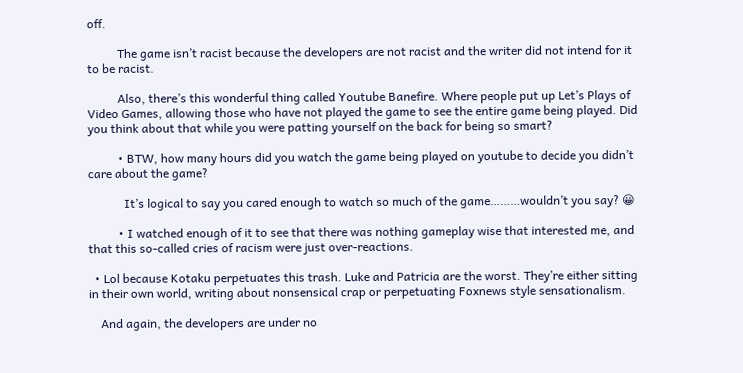off.

          The game isn’t racist because the developers are not racist and the writer did not intend for it to be racist.

          Also, there’s this wonderful thing called Youtube Banefire. Where people put up Let’s Plays of Video Games, allowing those who have not played the game to see the entire game being played. Did you think about that while you were patting yourself on the back for being so smart?

          • BTW, how many hours did you watch the game being played on youtube to decide you didn’t care about the game?

            It’s logical to say you cared enough to watch so much of the game………wouldn’t you say? 😀

          • I watched enough of it to see that there was nothing gameplay wise that interested me, and that this so-called cries of racism were just over-reactions.

  • Lol because Kotaku perpetuates this trash. Luke and Patricia are the worst. They’re either sitting in their own world, writing about nonsensical crap or perpetuating Foxnews style sensationalism.

    And again, the developers are under no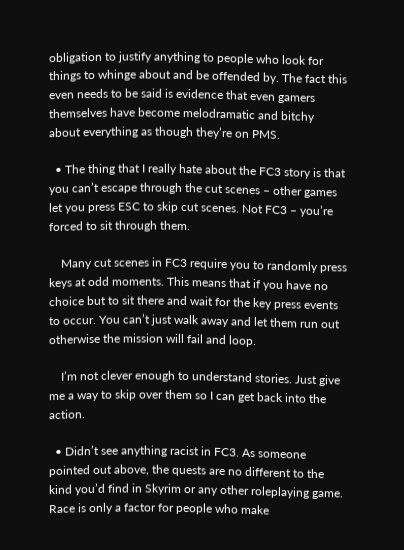obligation to justify anything to people who look for things to whinge about and be offended by. The fact this even needs to be said is evidence that even gamers themselves have become melodramatic and bitchy about everything as though they’re on PMS.

  • The thing that I really hate about the FC3 story is that you can’t escape through the cut scenes – other games let you press ESC to skip cut scenes. Not FC3 – you’re forced to sit through them.

    Many cut scenes in FC3 require you to randomly press keys at odd moments. This means that if you have no choice but to sit there and wait for the key press events to occur. You can’t just walk away and let them run out otherwise the mission will fail and loop.

    I’m not clever enough to understand stories. Just give me a way to skip over them so I can get back into the action.

  • Didn’t see anything racist in FC3. As someone pointed out above, the quests are no different to the kind you’d find in Skyrim or any other roleplaying game. Race is only a factor for people who make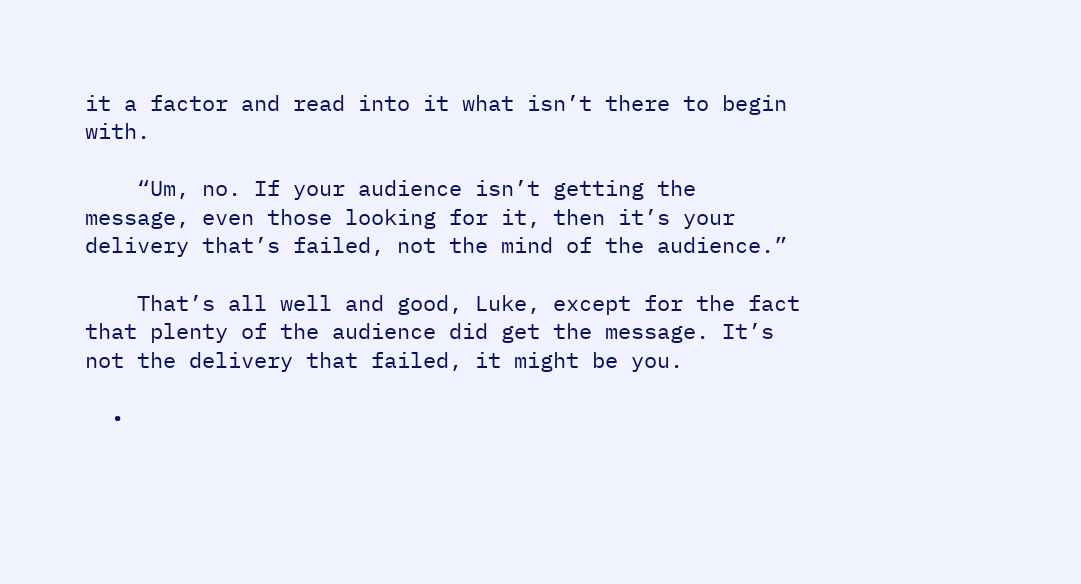it a factor and read into it what isn’t there to begin with.

    “Um, no. If your audience isn’t getting the message, even those looking for it, then it’s your delivery that’s failed, not the mind of the audience.”

    That’s all well and good, Luke, except for the fact that plenty of the audience did get the message. It’s not the delivery that failed, it might be you.

  •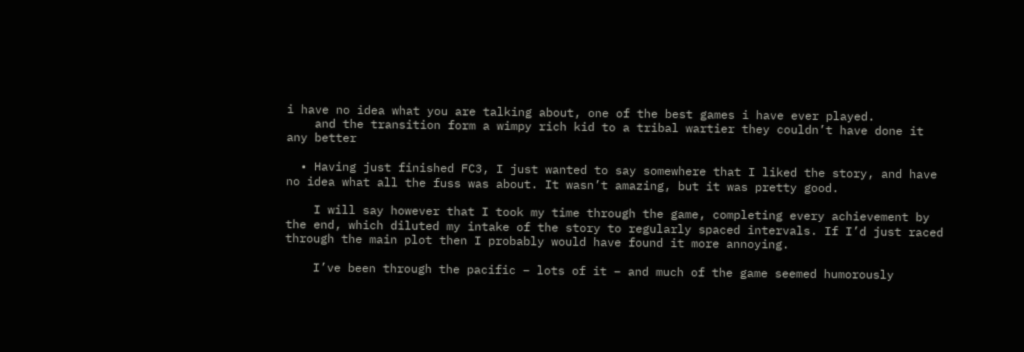i have no idea what you are talking about, one of the best games i have ever played.
    and the transition form a wimpy rich kid to a tribal wartier they couldn’t have done it any better

  • Having just finished FC3, I just wanted to say somewhere that I liked the story, and have no idea what all the fuss was about. It wasn’t amazing, but it was pretty good.

    I will say however that I took my time through the game, completing every achievement by the end, which diluted my intake of the story to regularly spaced intervals. If I’d just raced through the main plot then I probably would have found it more annoying.

    I’ve been through the pacific – lots of it – and much of the game seemed humorously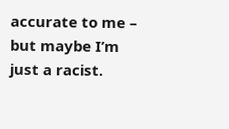accurate to me – but maybe I’m just a racist.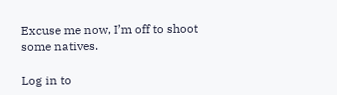Excuse me now, I’m off to shoot some natives.

Log in to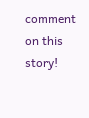comment on this story!